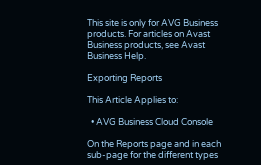This site is only for AVG Business products. For articles on Avast Business products, see Avast Business Help.

Exporting Reports

This Article Applies to:

  • AVG Business Cloud Console

On the Reports page and in each sub-page for the different types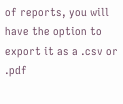of reports, you will have the option to export it as a .csv or .pdf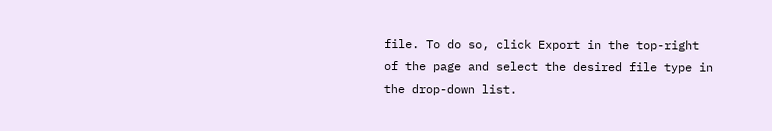file. To do so, click Export in the top-right of the page and select the desired file type in the drop-down list.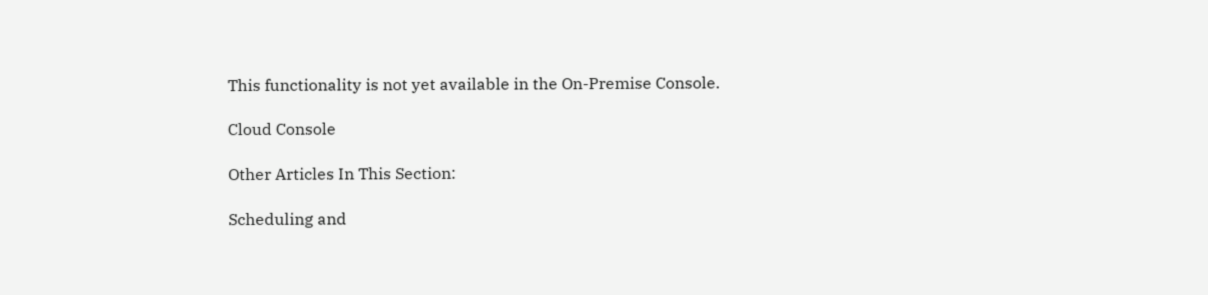This functionality is not yet available in the On-Premise Console.

Cloud Console

Other Articles In This Section:

Scheduling and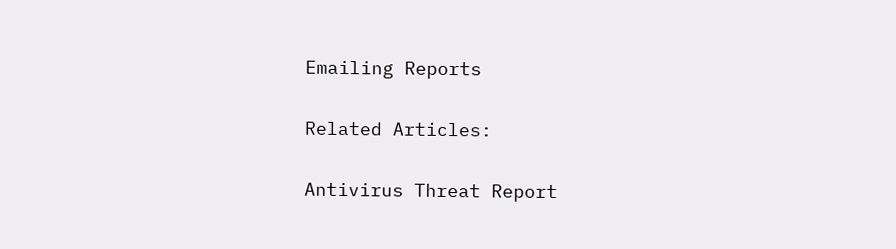Emailing Reports

Related Articles:

Antivirus Threat Report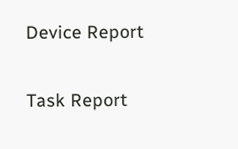Device Report

Task Report